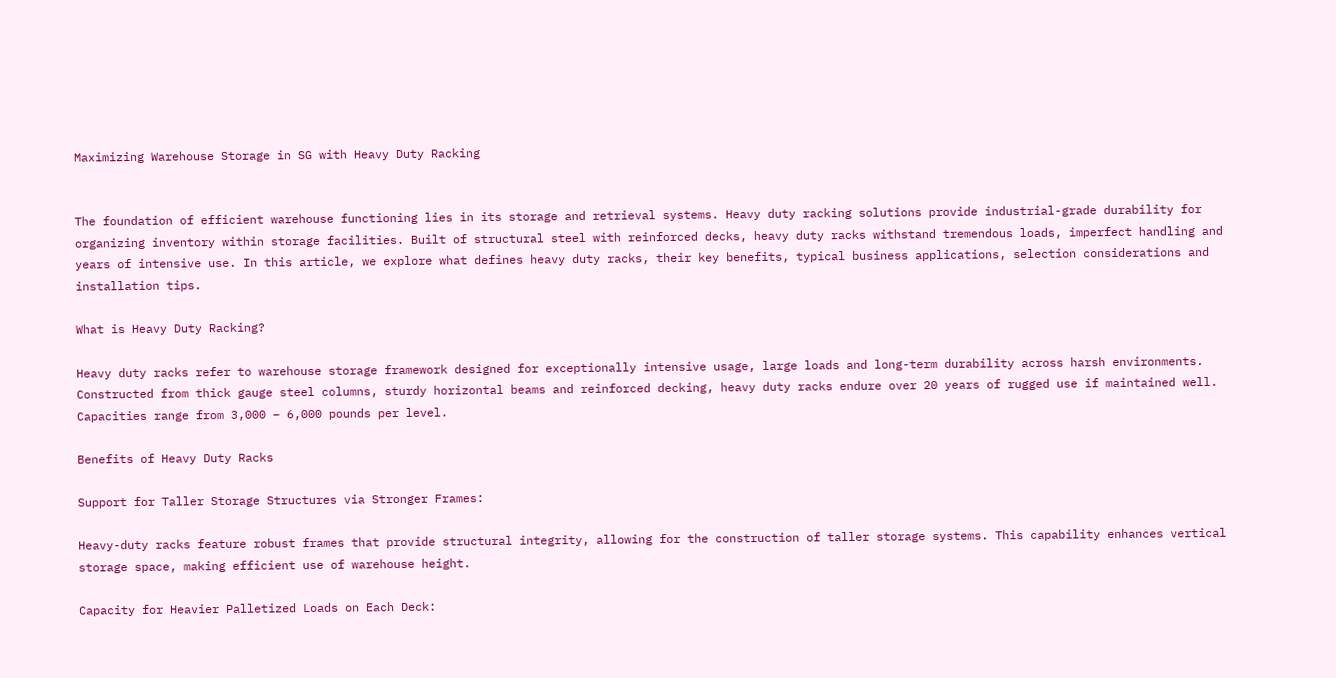Maximizing Warehouse Storage in SG with Heavy Duty Racking


The foundation of efficient warehouse functioning lies in its storage and retrieval systems. Heavy duty racking solutions provide industrial-grade durability for organizing inventory within storage facilities. Built of structural steel with reinforced decks, heavy duty racks withstand tremendous loads, imperfect handling and years of intensive use. In this article, we explore what defines heavy duty racks, their key benefits, typical business applications, selection considerations and installation tips.

What is Heavy Duty Racking?

Heavy duty racks refer to warehouse storage framework designed for exceptionally intensive usage, large loads and long-term durability across harsh environments. Constructed from thick gauge steel columns, sturdy horizontal beams and reinforced decking, heavy duty racks endure over 20 years of rugged use if maintained well. Capacities range from 3,000 – 6,000 pounds per level.

Benefits of Heavy Duty Racks

Support for Taller Storage Structures via Stronger Frames:

Heavy-duty racks feature robust frames that provide structural integrity, allowing for the construction of taller storage systems. This capability enhances vertical storage space, making efficient use of warehouse height.

Capacity for Heavier Palletized Loads on Each Deck: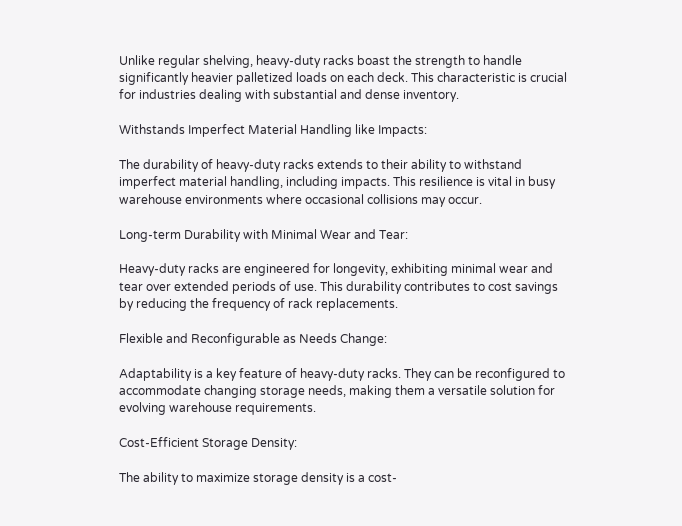Unlike regular shelving, heavy-duty racks boast the strength to handle significantly heavier palletized loads on each deck. This characteristic is crucial for industries dealing with substantial and dense inventory.

Withstands Imperfect Material Handling like Impacts:

The durability of heavy-duty racks extends to their ability to withstand imperfect material handling, including impacts. This resilience is vital in busy warehouse environments where occasional collisions may occur.

Long-term Durability with Minimal Wear and Tear:

Heavy-duty racks are engineered for longevity, exhibiting minimal wear and tear over extended periods of use. This durability contributes to cost savings by reducing the frequency of rack replacements.

Flexible and Reconfigurable as Needs Change:

Adaptability is a key feature of heavy-duty racks. They can be reconfigured to accommodate changing storage needs, making them a versatile solution for evolving warehouse requirements.

Cost-Efficient Storage Density:

The ability to maximize storage density is a cost-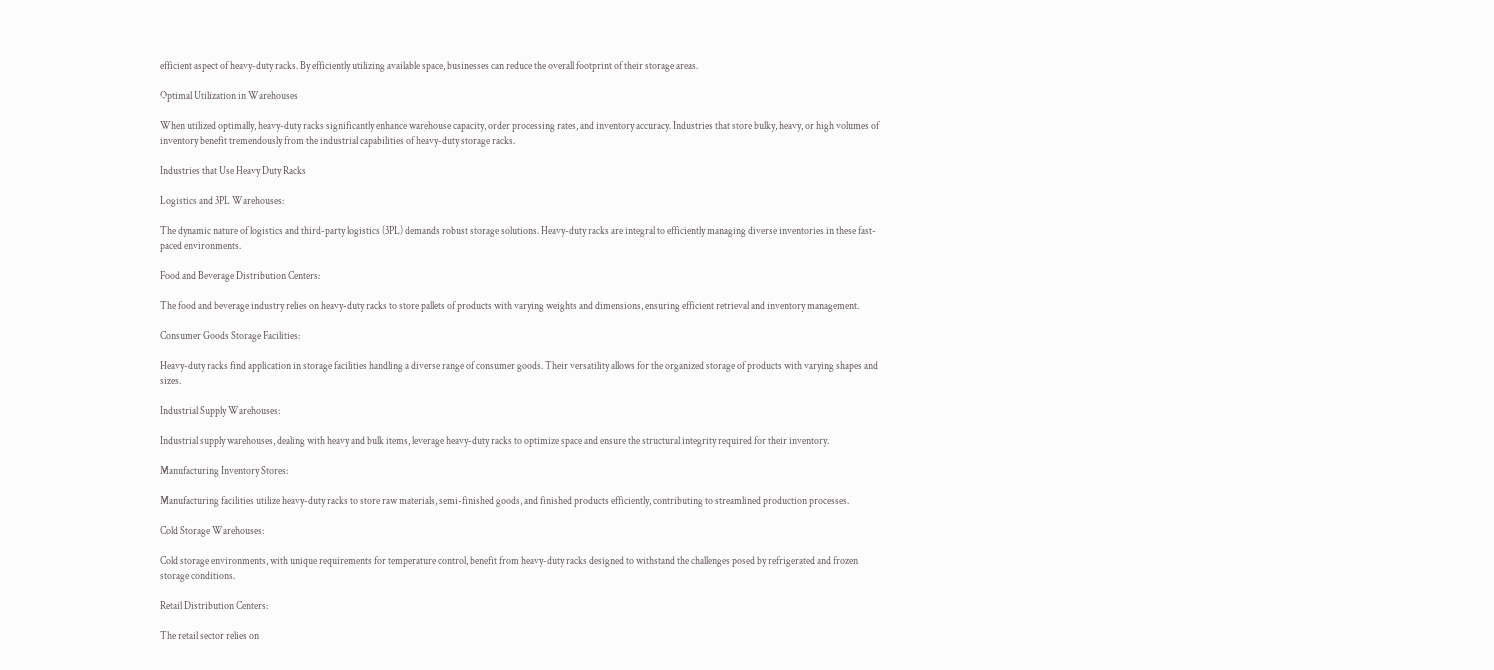efficient aspect of heavy-duty racks. By efficiently utilizing available space, businesses can reduce the overall footprint of their storage areas.

Optimal Utilization in Warehouses

When utilized optimally, heavy-duty racks significantly enhance warehouse capacity, order processing rates, and inventory accuracy. Industries that store bulky, heavy, or high volumes of inventory benefit tremendously from the industrial capabilities of heavy-duty storage racks.

Industries that Use Heavy Duty Racks

Logistics and 3PL Warehouses:

The dynamic nature of logistics and third-party logistics (3PL) demands robust storage solutions. Heavy-duty racks are integral to efficiently managing diverse inventories in these fast-paced environments.

Food and Beverage Distribution Centers:

The food and beverage industry relies on heavy-duty racks to store pallets of products with varying weights and dimensions, ensuring efficient retrieval and inventory management.

Consumer Goods Storage Facilities:

Heavy-duty racks find application in storage facilities handling a diverse range of consumer goods. Their versatility allows for the organized storage of products with varying shapes and sizes.

Industrial Supply Warehouses:

Industrial supply warehouses, dealing with heavy and bulk items, leverage heavy-duty racks to optimize space and ensure the structural integrity required for their inventory.

Manufacturing Inventory Stores:

Manufacturing facilities utilize heavy-duty racks to store raw materials, semi-finished goods, and finished products efficiently, contributing to streamlined production processes.

Cold Storage Warehouses:

Cold storage environments, with unique requirements for temperature control, benefit from heavy-duty racks designed to withstand the challenges posed by refrigerated and frozen storage conditions.

Retail Distribution Centers:

The retail sector relies on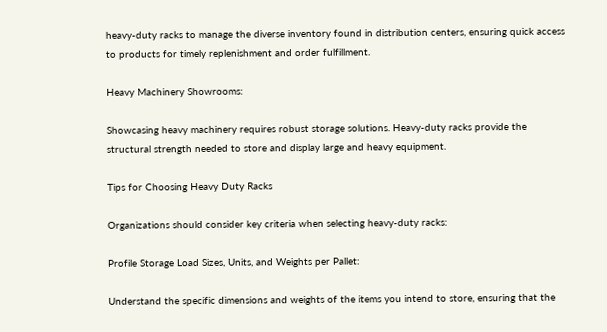heavy-duty racks to manage the diverse inventory found in distribution centers, ensuring quick access to products for timely replenishment and order fulfillment.

Heavy Machinery Showrooms:

Showcasing heavy machinery requires robust storage solutions. Heavy-duty racks provide the structural strength needed to store and display large and heavy equipment.

Tips for Choosing Heavy Duty Racks

Organizations should consider key criteria when selecting heavy-duty racks:

Profile Storage Load Sizes, Units, and Weights per Pallet:

Understand the specific dimensions and weights of the items you intend to store, ensuring that the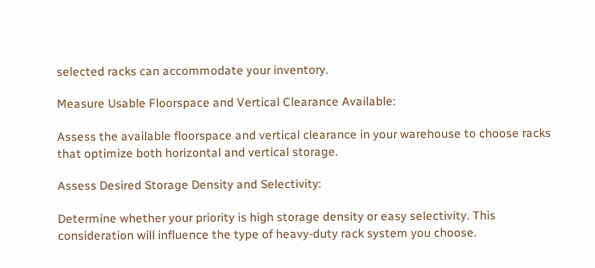selected racks can accommodate your inventory.

Measure Usable Floorspace and Vertical Clearance Available:

Assess the available floorspace and vertical clearance in your warehouse to choose racks that optimize both horizontal and vertical storage.

Assess Desired Storage Density and Selectivity:

Determine whether your priority is high storage density or easy selectivity. This consideration will influence the type of heavy-duty rack system you choose.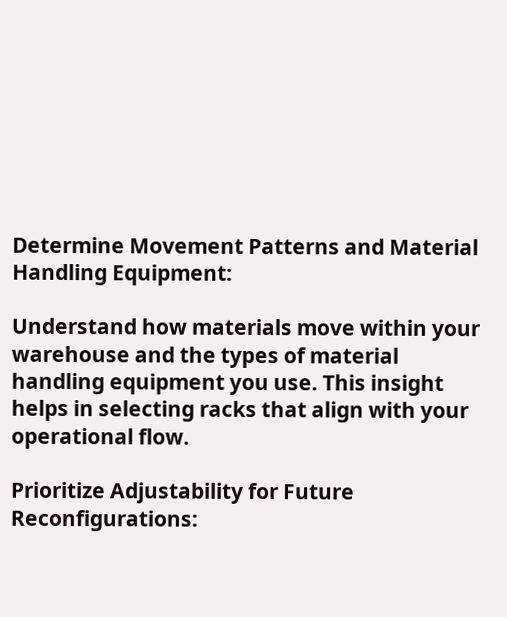Determine Movement Patterns and Material Handling Equipment:

Understand how materials move within your warehouse and the types of material handling equipment you use. This insight helps in selecting racks that align with your operational flow.

Prioritize Adjustability for Future Reconfigurations: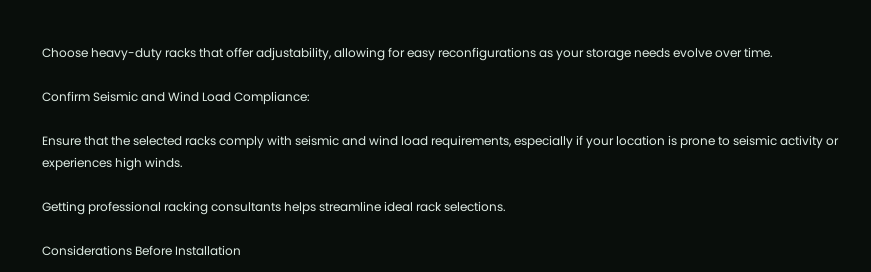Choose heavy-duty racks that offer adjustability, allowing for easy reconfigurations as your storage needs evolve over time.

Confirm Seismic and Wind Load Compliance:

Ensure that the selected racks comply with seismic and wind load requirements, especially if your location is prone to seismic activity or experiences high winds.

Getting professional racking consultants helps streamline ideal rack selections.

Considerations Before Installation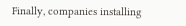Finally, companies installing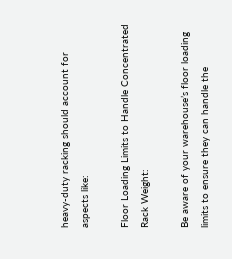heavy-duty racking should account for aspects like:

Floor Loading Limits to Handle Concentrated Rack Weight:

Be aware of your warehouse’s floor loading limits to ensure they can handle the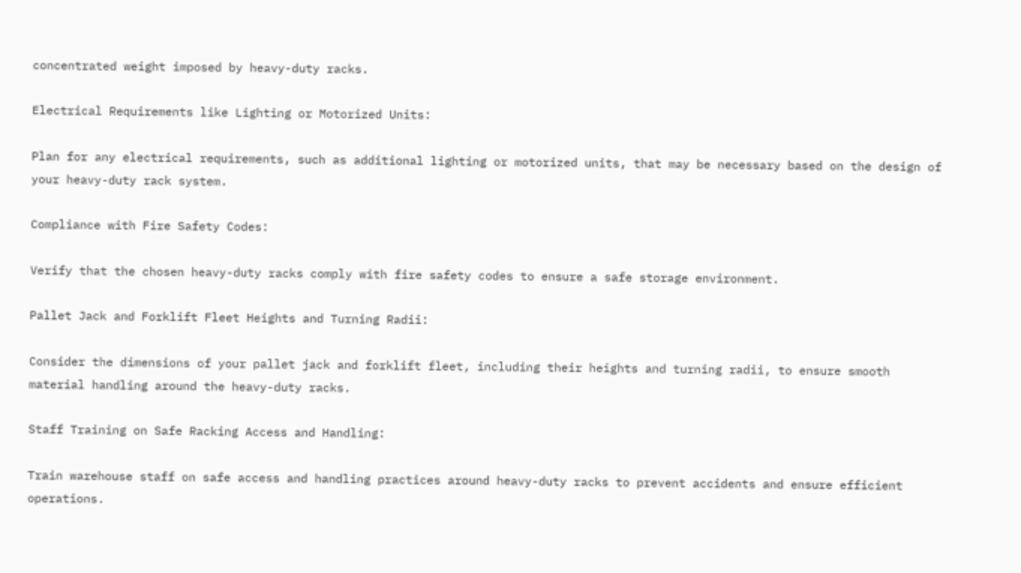concentrated weight imposed by heavy-duty racks.

Electrical Requirements like Lighting or Motorized Units:

Plan for any electrical requirements, such as additional lighting or motorized units, that may be necessary based on the design of your heavy-duty rack system.

Compliance with Fire Safety Codes:

Verify that the chosen heavy-duty racks comply with fire safety codes to ensure a safe storage environment.

Pallet Jack and Forklift Fleet Heights and Turning Radii:

Consider the dimensions of your pallet jack and forklift fleet, including their heights and turning radii, to ensure smooth material handling around the heavy-duty racks.

Staff Training on Safe Racking Access and Handling:

Train warehouse staff on safe access and handling practices around heavy-duty racks to prevent accidents and ensure efficient operations.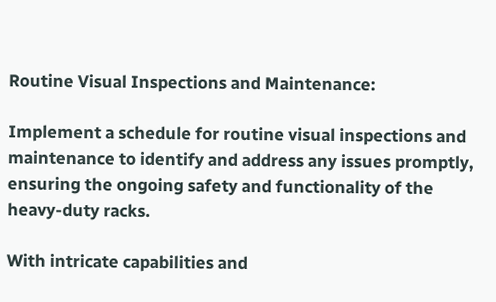Routine Visual Inspections and Maintenance:

Implement a schedule for routine visual inspections and maintenance to identify and address any issues promptly, ensuring the ongoing safety and functionality of the heavy-duty racks.

With intricate capabilities and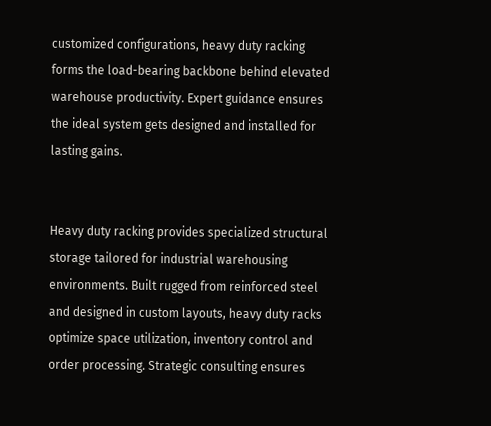customized configurations, heavy duty racking forms the load-bearing backbone behind elevated warehouse productivity. Expert guidance ensures the ideal system gets designed and installed for lasting gains.


Heavy duty racking provides specialized structural storage tailored for industrial warehousing environments. Built rugged from reinforced steel and designed in custom layouts, heavy duty racks optimize space utilization, inventory control and order processing. Strategic consulting ensures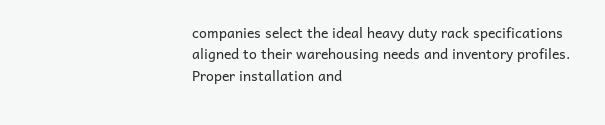companies select the ideal heavy duty rack specifications aligned to their warehousing needs and inventory profiles. Proper installation and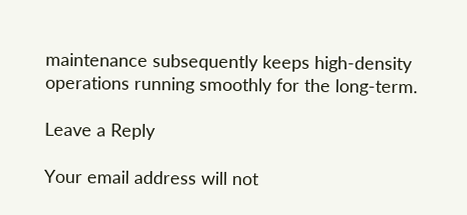maintenance subsequently keeps high-density operations running smoothly for the long-term.

Leave a Reply

Your email address will not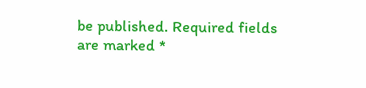be published. Required fields are marked *